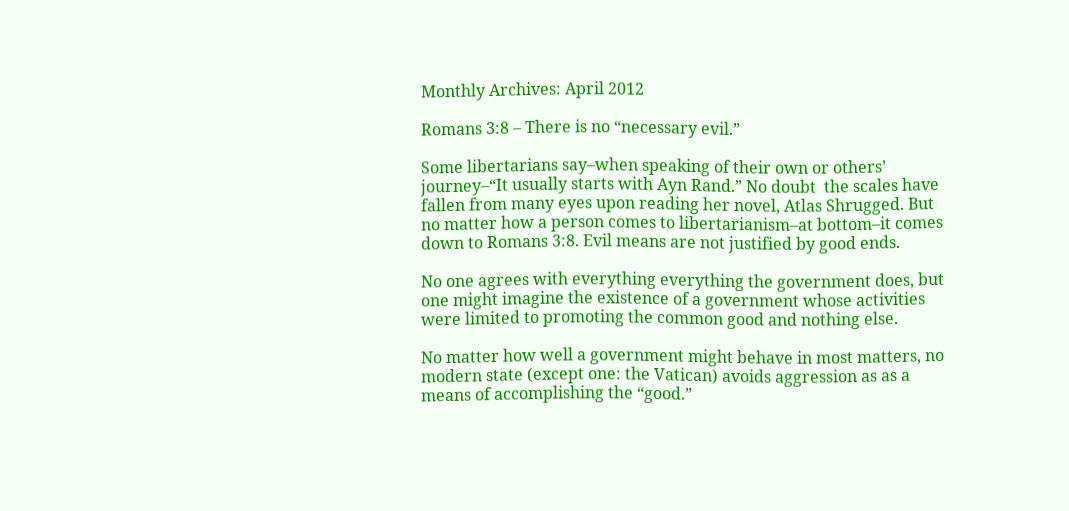Monthly Archives: April 2012

Romans 3:8 – There is no “necessary evil.”

Some libertarians say–when speaking of their own or others’ journey–“It usually starts with Ayn Rand.” No doubt  the scales have fallen from many eyes upon reading her novel, Atlas Shrugged. But no matter how a person comes to libertarianism–at bottom–it comes down to Romans 3:8. Evil means are not justified by good ends.

No one agrees with everything everything the government does, but one might imagine the existence of a government whose activities were limited to promoting the common good and nothing else.

No matter how well a government might behave in most matters, no modern state (except one: the Vatican) avoids aggression as as a means of accomplishing the “good.”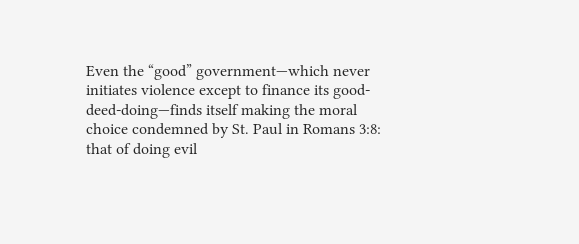Even the “good” government—which never initiates violence except to finance its good-deed-doing—finds itself making the moral choice condemned by St. Paul in Romans 3:8: that of doing evil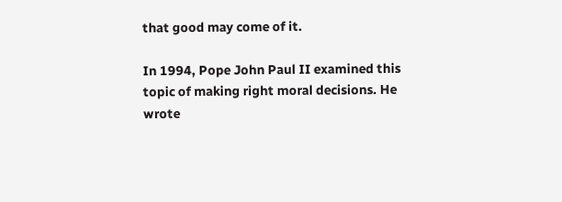that good may come of it.

In 1994, Pope John Paul II examined this topic of making right moral decisions. He wrote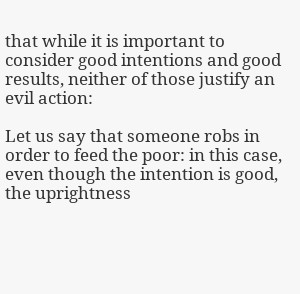that while it is important to consider good intentions and good results, neither of those justify an evil action:

Let us say that someone robs in order to feed the poor: in this case, even though the intention is good, the uprightness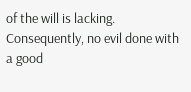of the will is lacking. Consequently, no evil done with a good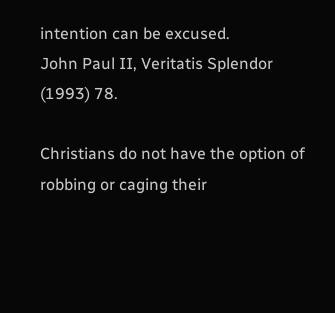intention can be excused.
John Paul II, Veritatis Splendor (1993) 78.

Christians do not have the option of robbing or caging their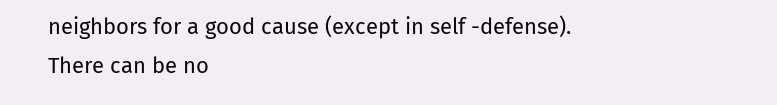neighbors for a good cause (except in self -defense). There can be no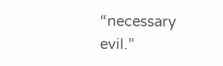“necessary evil.”